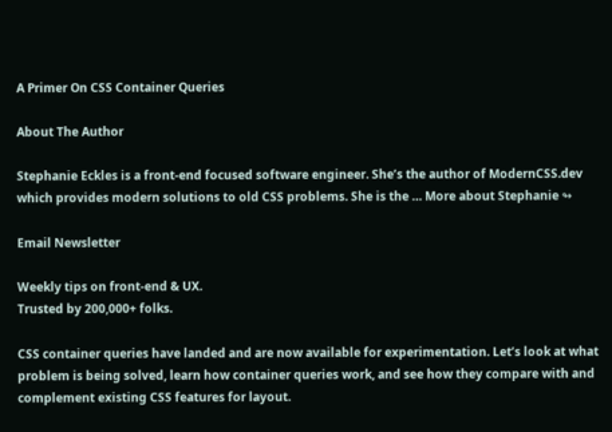A Primer On CSS Container Queries

About The Author

Stephanie Eckles is a front-end focused software engineer. She’s the author of ModernCSS.dev which provides modern solutions to old CSS problems. She is the … More about Stephanie ↬

Email Newsletter

Weekly tips on front-end & UX.
Trusted by 200,000+ folks.

CSS container queries have landed and are now available for experimentation. Let’s look at what problem is being solved, learn how container queries work, and see how they compare with and complement existing CSS features for layout.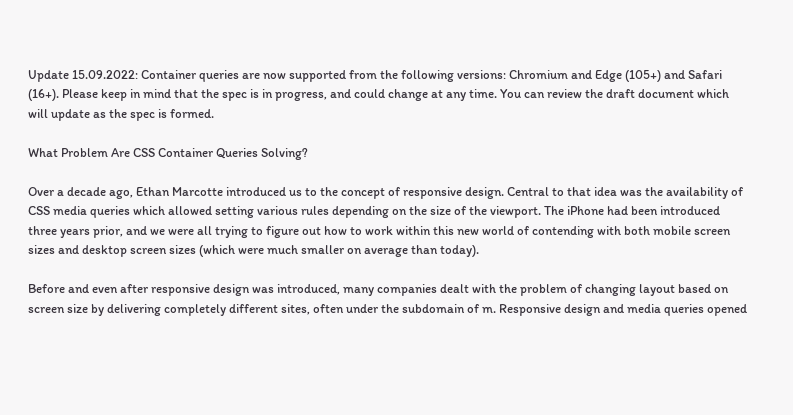Update 15.09.2022: Container queries are now supported from the following versions: Chromium and Edge (105+) and Safari (16+). Please keep in mind that the spec is in progress, and could change at any time. You can review the draft document which will update as the spec is formed.

What Problem Are CSS Container Queries Solving?

Over a decade ago, Ethan Marcotte introduced us to the concept of responsive design. Central to that idea was the availability of CSS media queries which allowed setting various rules depending on the size of the viewport. The iPhone had been introduced three years prior, and we were all trying to figure out how to work within this new world of contending with both mobile screen sizes and desktop screen sizes (which were much smaller on average than today).

Before and even after responsive design was introduced, many companies dealt with the problem of changing layout based on screen size by delivering completely different sites, often under the subdomain of m. Responsive design and media queries opened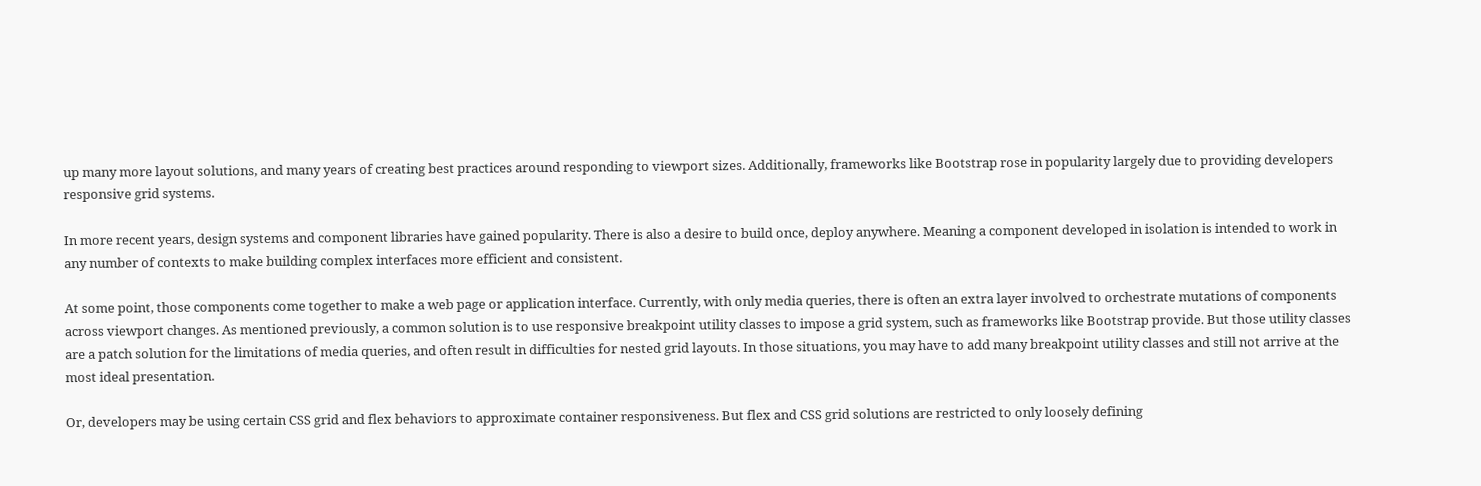up many more layout solutions, and many years of creating best practices around responding to viewport sizes. Additionally, frameworks like Bootstrap rose in popularity largely due to providing developers responsive grid systems.

In more recent years, design systems and component libraries have gained popularity. There is also a desire to build once, deploy anywhere. Meaning a component developed in isolation is intended to work in any number of contexts to make building complex interfaces more efficient and consistent.

At some point, those components come together to make a web page or application interface. Currently, with only media queries, there is often an extra layer involved to orchestrate mutations of components across viewport changes. As mentioned previously, a common solution is to use responsive breakpoint utility classes to impose a grid system, such as frameworks like Bootstrap provide. But those utility classes are a patch solution for the limitations of media queries, and often result in difficulties for nested grid layouts. In those situations, you may have to add many breakpoint utility classes and still not arrive at the most ideal presentation.

Or, developers may be using certain CSS grid and flex behaviors to approximate container responsiveness. But flex and CSS grid solutions are restricted to only loosely defining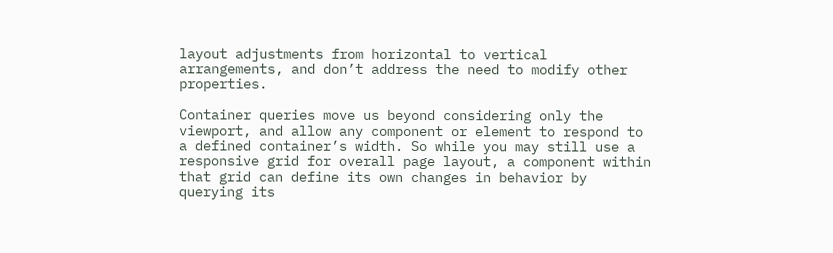layout adjustments from horizontal to vertical arrangements, and don’t address the need to modify other properties.

Container queries move us beyond considering only the viewport, and allow any component or element to respond to a defined container’s width. So while you may still use a responsive grid for overall page layout, a component within that grid can define its own changes in behavior by querying its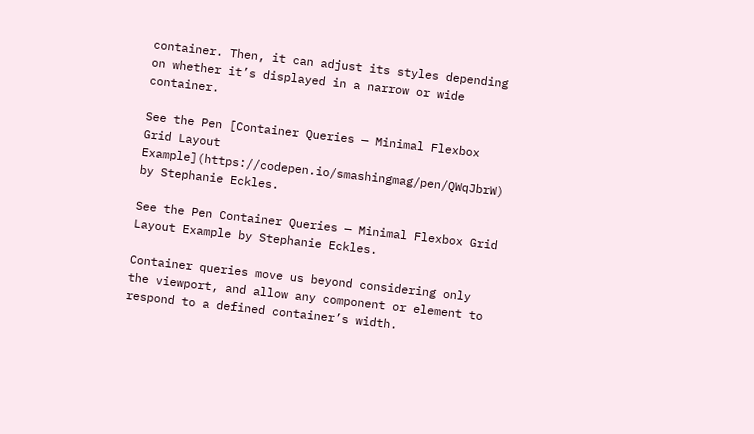container. Then, it can adjust its styles depending on whether it’s displayed in a narrow or wide container.

See the Pen [Container Queries — Minimal Flexbox Grid Layout Example](https://codepen.io/smashingmag/pen/QWqJbrW) by Stephanie Eckles.

See the Pen Container Queries — Minimal Flexbox Grid Layout Example by Stephanie Eckles.

Container queries move us beyond considering only the viewport, and allow any component or element to respond to a defined container’s width.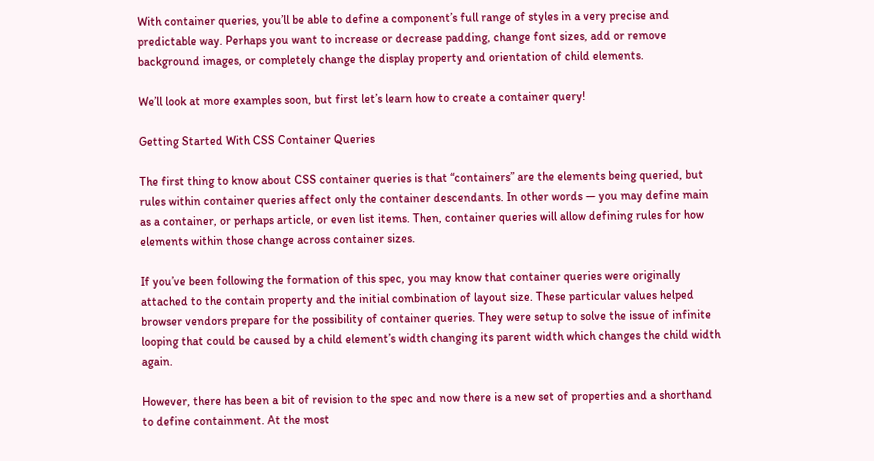With container queries, you’ll be able to define a component’s full range of styles in a very precise and predictable way. Perhaps you want to increase or decrease padding, change font sizes, add or remove background images, or completely change the display property and orientation of child elements.

We’ll look at more examples soon, but first let’s learn how to create a container query!

Getting Started With CSS Container Queries

The first thing to know about CSS container queries is that “containers” are the elements being queried, but rules within container queries affect only the container descendants. In other words — you may define main as a container, or perhaps article, or even list items. Then, container queries will allow defining rules for how elements within those change across container sizes.

If you’ve been following the formation of this spec, you may know that container queries were originally attached to the contain property and the initial combination of layout size. These particular values helped browser vendors prepare for the possibility of container queries. They were setup to solve the issue of infinite looping that could be caused by a child element’s width changing its parent width which changes the child width again.

However, there has been a bit of revision to the spec and now there is a new set of properties and a shorthand to define containment. At the most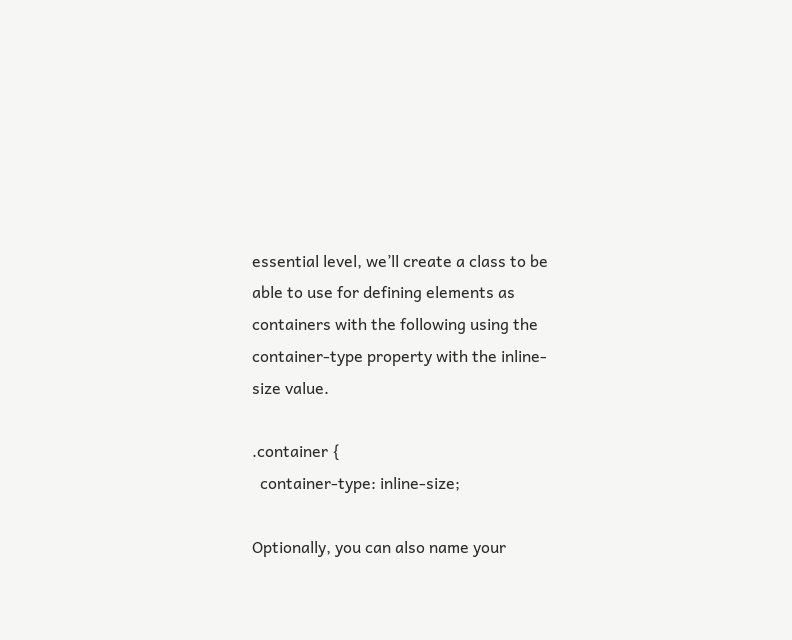essential level, we’ll create a class to be able to use for defining elements as containers with the following using the container-type property with the inline-size value.

.container {
  container-type: inline-size;

Optionally, you can also name your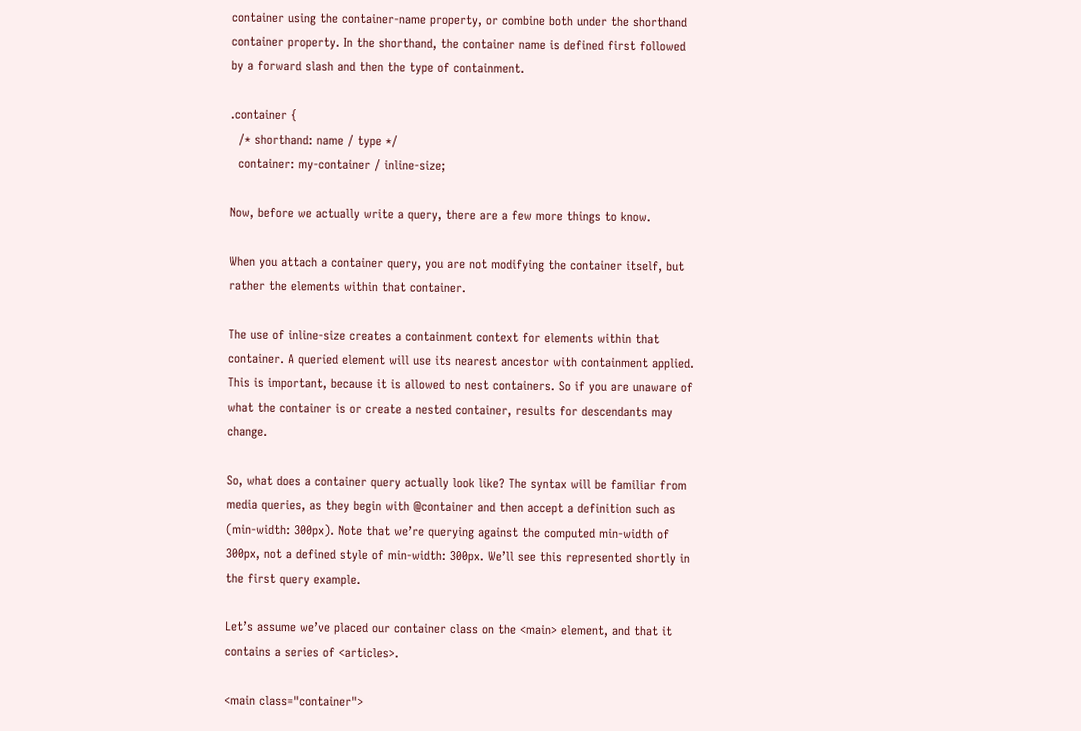container using the container-name property, or combine both under the shorthand container property. In the shorthand, the container name is defined first followed by a forward slash and then the type of containment.

.container {
  /* shorthand: name / type */
  container: my-container / inline-size;

Now, before we actually write a query, there are a few more things to know.

When you attach a container query, you are not modifying the container itself, but rather the elements within that container.

The use of inline-size creates a containment context for elements within that container. A queried element will use its nearest ancestor with containment applied. This is important, because it is allowed to nest containers. So if you are unaware of what the container is or create a nested container, results for descendants may change.

So, what does a container query actually look like? The syntax will be familiar from media queries, as they begin with @container and then accept a definition such as (min-width: 300px). Note that we’re querying against the computed min-width of 300px, not a defined style of min-width: 300px. We’ll see this represented shortly in the first query example.

Let’s assume we’ve placed our container class on the <main> element, and that it contains a series of <articles>.

<main class="container">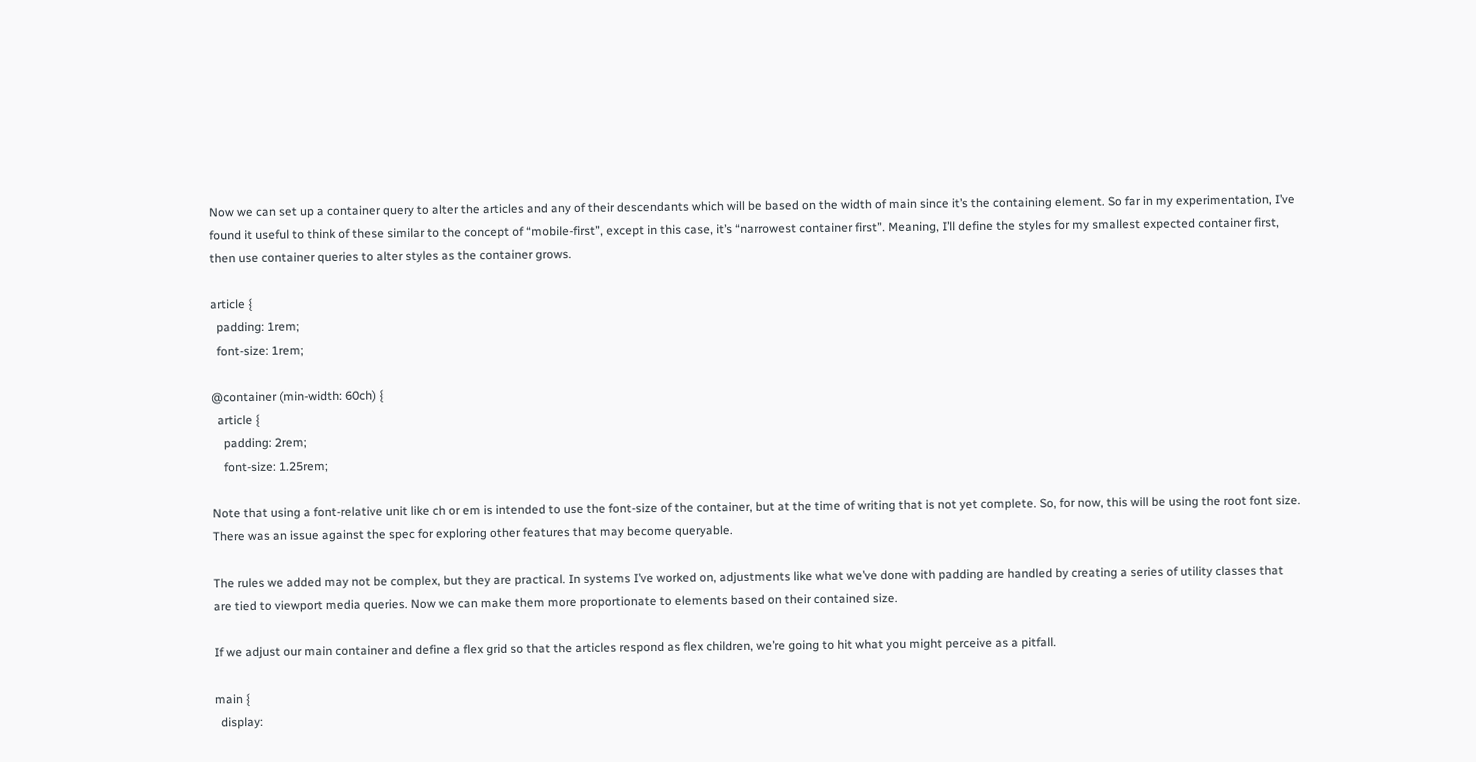Now we can set up a container query to alter the articles and any of their descendants which will be based on the width of main since it’s the containing element. So far in my experimentation, I’ve found it useful to think of these similar to the concept of “mobile-first”, except in this case, it’s “narrowest container first”. Meaning, I’ll define the styles for my smallest expected container first, then use container queries to alter styles as the container grows.

article {
  padding: 1rem;
  font-size: 1rem;

@container (min-width: 60ch) {
  article {
    padding: 2rem;
    font-size: 1.25rem;

Note that using a font-relative unit like ch or em is intended to use the font-size of the container, but at the time of writing that is not yet complete. So, for now, this will be using the root font size. There was an issue against the spec for exploring other features that may become queryable.

The rules we added may not be complex, but they are practical. In systems I’ve worked on, adjustments like what we’ve done with padding are handled by creating a series of utility classes that are tied to viewport media queries. Now we can make them more proportionate to elements based on their contained size.

If we adjust our main container and define a flex grid so that the articles respond as flex children, we’re going to hit what you might perceive as a pitfall.

main {
  display: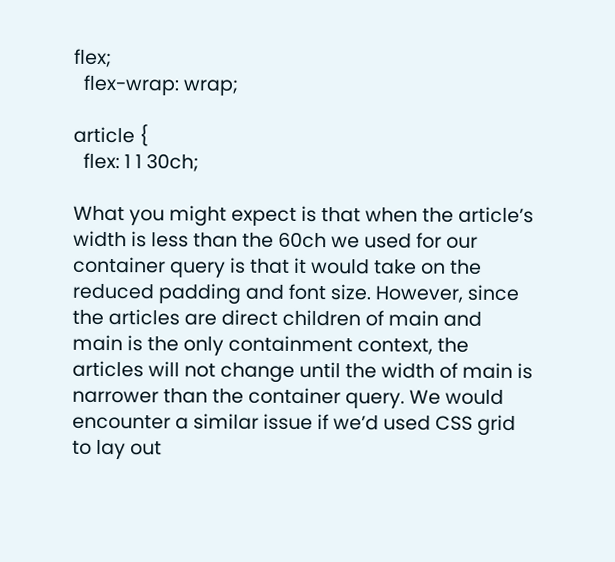flex;
  flex-wrap: wrap;

article {
  flex: 1 1 30ch;

What you might expect is that when the article’s width is less than the 60ch we used for our container query is that it would take on the reduced padding and font size. However, since the articles are direct children of main and main is the only containment context, the articles will not change until the width of main is narrower than the container query. We would encounter a similar issue if we’d used CSS grid to lay out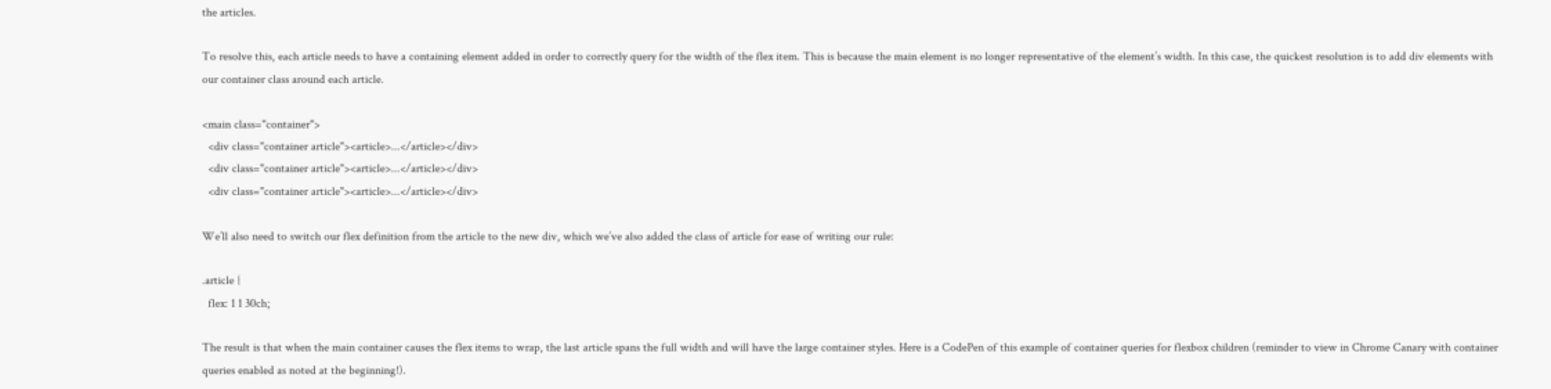the articles.

To resolve this, each article needs to have a containing element added in order to correctly query for the width of the flex item. This is because the main element is no longer representative of the element’s width. In this case, the quickest resolution is to add div elements with our container class around each article.

<main class="container">
  <div class="container article"><article>...</article></div>
  <div class="container article"><article>...</article></div>
  <div class="container article"><article>...</article></div>

We’ll also need to switch our flex definition from the article to the new div, which we’ve also added the class of article for ease of writing our rule:

.article {
  flex: 1 1 30ch;

The result is that when the main container causes the flex items to wrap, the last article spans the full width and will have the large container styles. Here is a CodePen of this example of container queries for flexbox children (reminder to view in Chrome Canary with container queries enabled as noted at the beginning!).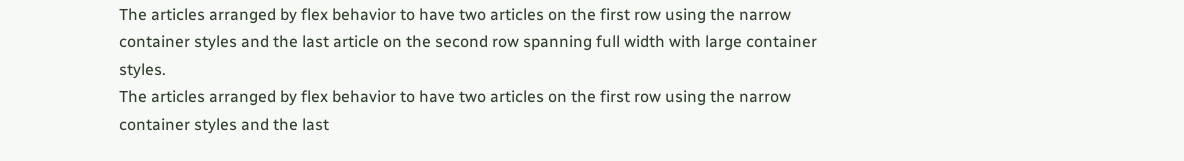The articles arranged by flex behavior to have two articles on the first row using the narrow container styles and the last article on the second row spanning full width with large container styles.
The articles arranged by flex behavior to have two articles on the first row using the narrow container styles and the last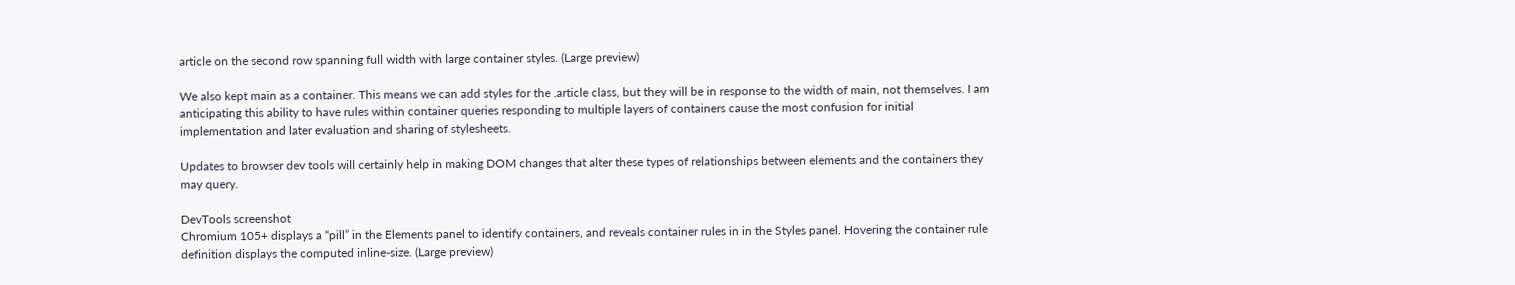article on the second row spanning full width with large container styles. (Large preview)

We also kept main as a container. This means we can add styles for the .article class, but they will be in response to the width of main, not themselves. I am anticipating this ability to have rules within container queries responding to multiple layers of containers cause the most confusion for initial implementation and later evaluation and sharing of stylesheets.

Updates to browser dev tools will certainly help in making DOM changes that alter these types of relationships between elements and the containers they may query.

DevTools screenshot
Chromium 105+ displays a “pill” in the Elements panel to identify containers, and reveals container rules in in the Styles panel. Hovering the container rule definition displays the computed inline-size. (Large preview)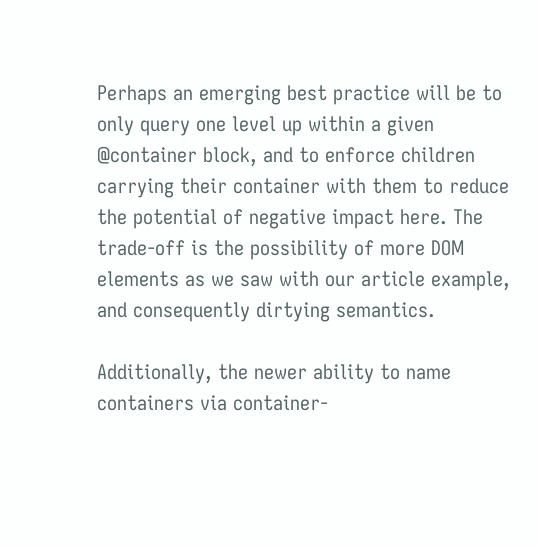Perhaps an emerging best practice will be to only query one level up within a given @container block, and to enforce children carrying their container with them to reduce the potential of negative impact here. The trade-off is the possibility of more DOM elements as we saw with our article example, and consequently dirtying semantics.

Additionally, the newer ability to name containers via container-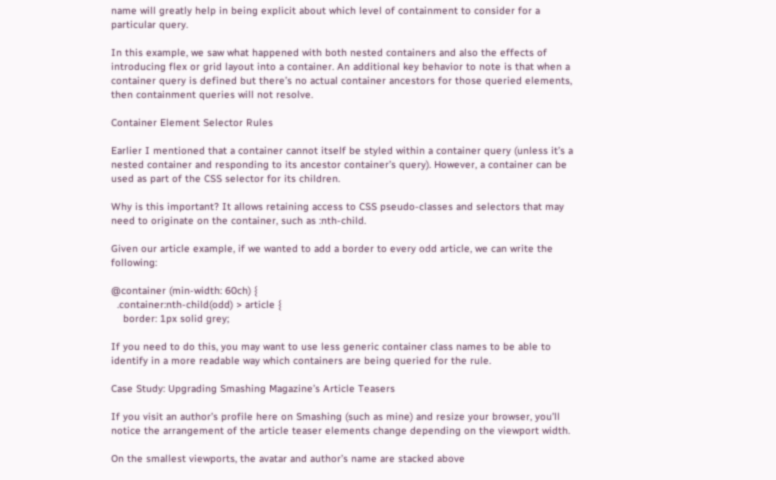name will greatly help in being explicit about which level of containment to consider for a particular query.

In this example, we saw what happened with both nested containers and also the effects of introducing flex or grid layout into a container. An additional key behavior to note is that when a container query is defined but there’s no actual container ancestors for those queried elements, then containment queries will not resolve.

Container Element Selector Rules

Earlier I mentioned that a container cannot itself be styled within a container query (unless it’s a nested container and responding to its ancestor container’s query). However, a container can be used as part of the CSS selector for its children.

Why is this important? It allows retaining access to CSS pseudo-classes and selectors that may need to originate on the container, such as :nth-child.

Given our article example, if we wanted to add a border to every odd article, we can write the following:

@container (min-width: 60ch) {
  .container:nth-child(odd) > article {
    border: 1px solid grey;

If you need to do this, you may want to use less generic container class names to be able to identify in a more readable way which containers are being queried for the rule.

Case Study: Upgrading Smashing Magazine’s Article Teasers

If you visit an author’s profile here on Smashing (such as mine) and resize your browser, you’ll notice the arrangement of the article teaser elements change depending on the viewport width.

On the smallest viewports, the avatar and author’s name are stacked above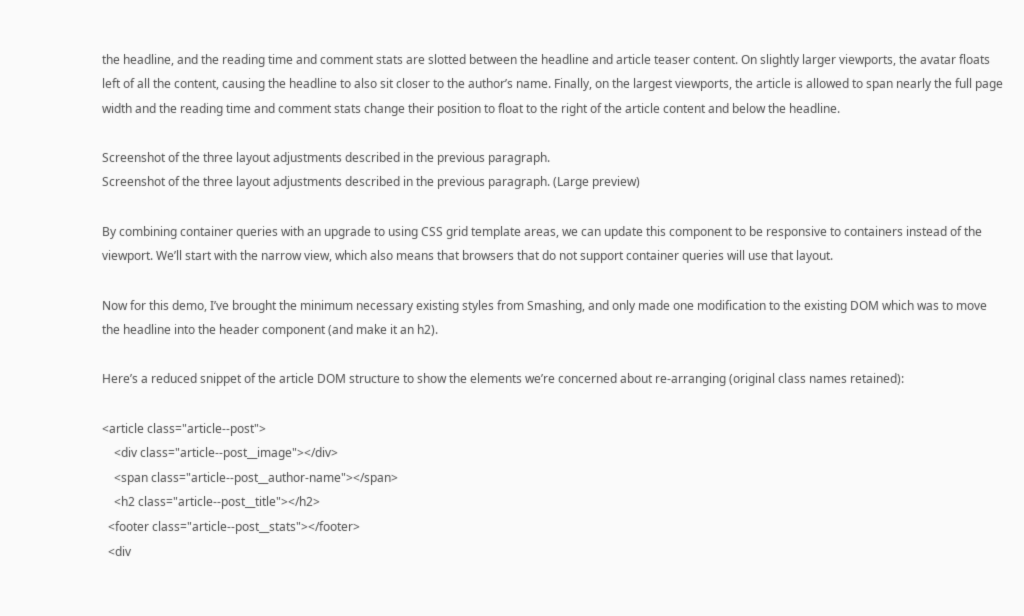the headline, and the reading time and comment stats are slotted between the headline and article teaser content. On slightly larger viewports, the avatar floats left of all the content, causing the headline to also sit closer to the author’s name. Finally, on the largest viewports, the article is allowed to span nearly the full page width and the reading time and comment stats change their position to float to the right of the article content and below the headline.

Screenshot of the three layout adjustments described in the previous paragraph.
Screenshot of the three layout adjustments described in the previous paragraph. (Large preview)

By combining container queries with an upgrade to using CSS grid template areas, we can update this component to be responsive to containers instead of the viewport. We’ll start with the narrow view, which also means that browsers that do not support container queries will use that layout.

Now for this demo, I’ve brought the minimum necessary existing styles from Smashing, and only made one modification to the existing DOM which was to move the headline into the header component (and make it an h2).

Here’s a reduced snippet of the article DOM structure to show the elements we’re concerned about re-arranging (original class names retained):

<article class="article--post">
    <div class="article--post__image"></div>
    <span class="article--post__author-name"></span>
    <h2 class="article--post__title"></h2>
  <footer class="article--post__stats"></footer>
  <div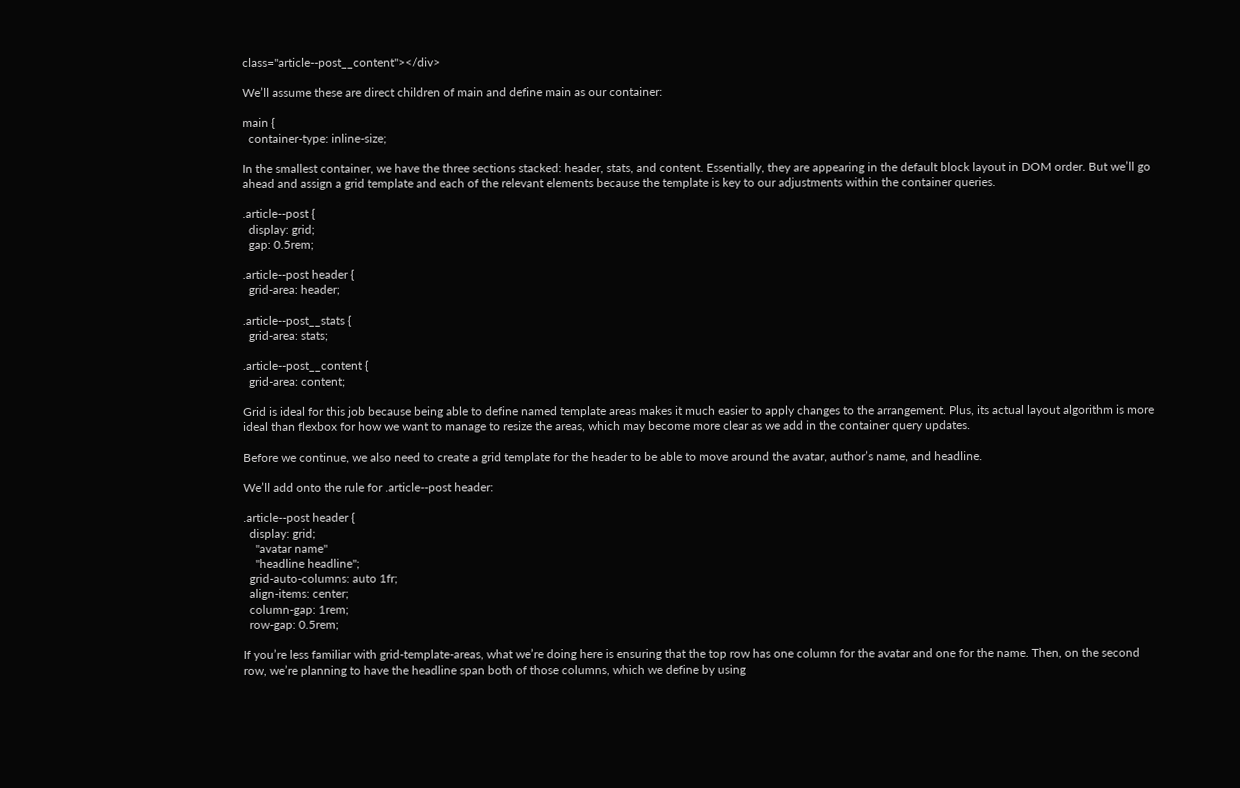class="article--post__content"></div>

We’ll assume these are direct children of main and define main as our container:

main {
  container-type: inline-size;

In the smallest container, we have the three sections stacked: header, stats, and content. Essentially, they are appearing in the default block layout in DOM order. But we’ll go ahead and assign a grid template and each of the relevant elements because the template is key to our adjustments within the container queries.

.article--post {
  display: grid;
  gap: 0.5rem;

.article--post header {
  grid-area: header;

.article--post__stats {
  grid-area: stats;

.article--post__content {
  grid-area: content;

Grid is ideal for this job because being able to define named template areas makes it much easier to apply changes to the arrangement. Plus, its actual layout algorithm is more ideal than flexbox for how we want to manage to resize the areas, which may become more clear as we add in the container query updates.

Before we continue, we also need to create a grid template for the header to be able to move around the avatar, author’s name, and headline.

We’ll add onto the rule for .article--post header:

.article--post header {
  display: grid;
    "avatar name"
    "headline headline";
  grid-auto-columns: auto 1fr;
  align-items: center;
  column-gap: 1rem;
  row-gap: 0.5rem;

If you’re less familiar with grid-template-areas, what we’re doing here is ensuring that the top row has one column for the avatar and one for the name. Then, on the second row, we’re planning to have the headline span both of those columns, which we define by using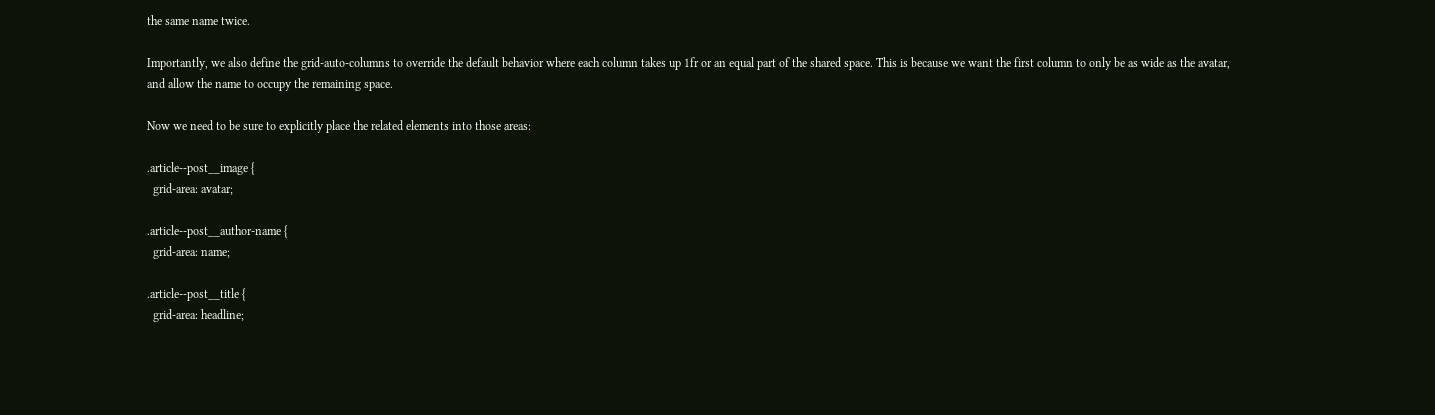the same name twice.

Importantly, we also define the grid-auto-columns to override the default behavior where each column takes up 1fr or an equal part of the shared space. This is because we want the first column to only be as wide as the avatar, and allow the name to occupy the remaining space.

Now we need to be sure to explicitly place the related elements into those areas:

.article--post__image {
  grid-area: avatar;

.article--post__author-name {
  grid-area: name;

.article--post__title {
  grid-area: headline;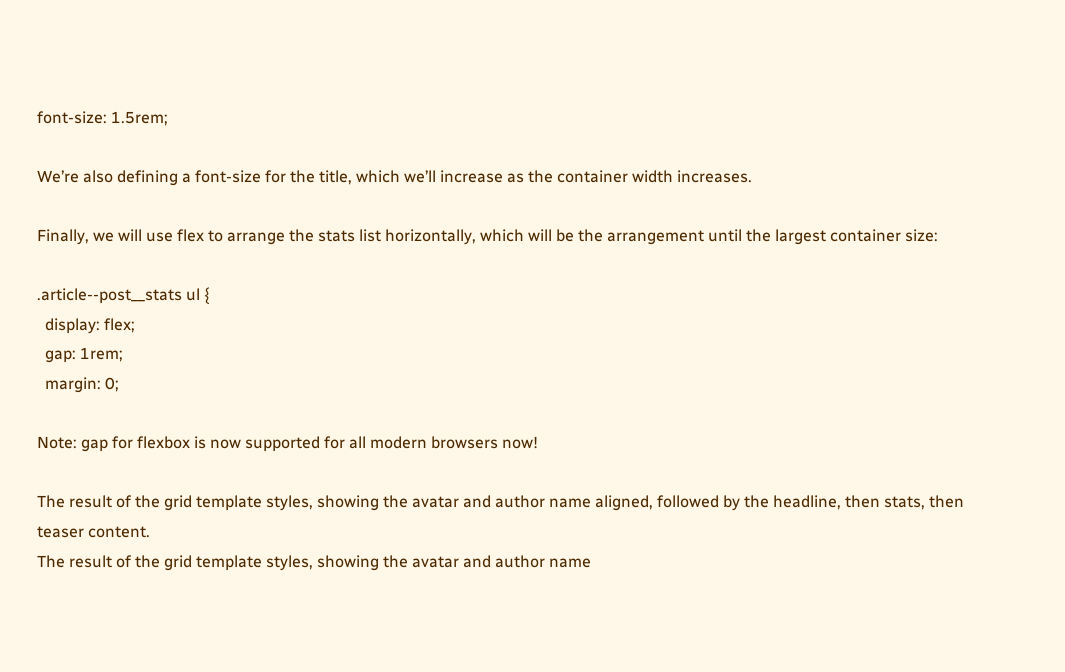font-size: 1.5rem;

We’re also defining a font-size for the title, which we’ll increase as the container width increases.

Finally, we will use flex to arrange the stats list horizontally, which will be the arrangement until the largest container size:

.article--post__stats ul {
  display: flex;
  gap: 1rem;
  margin: 0;

Note: gap for flexbox is now supported for all modern browsers now!

The result of the grid template styles, showing the avatar and author name aligned, followed by the headline, then stats, then teaser content.
The result of the grid template styles, showing the avatar and author name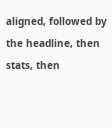aligned, followed by the headline, then stats, then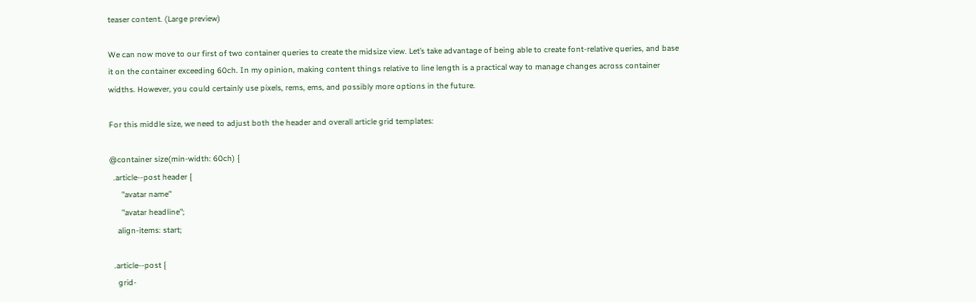teaser content. (Large preview)

We can now move to our first of two container queries to create the midsize view. Let’s take advantage of being able to create font-relative queries, and base it on the container exceeding 60ch. In my opinion, making content things relative to line length is a practical way to manage changes across container widths. However, you could certainly use pixels, rems, ems, and possibly more options in the future.

For this middle size, we need to adjust both the header and overall article grid templates:

@container size(min-width: 60ch) {
  .article--post header {
      "avatar name"
      "avatar headline";
    align-items: start;

  .article--post {
    grid-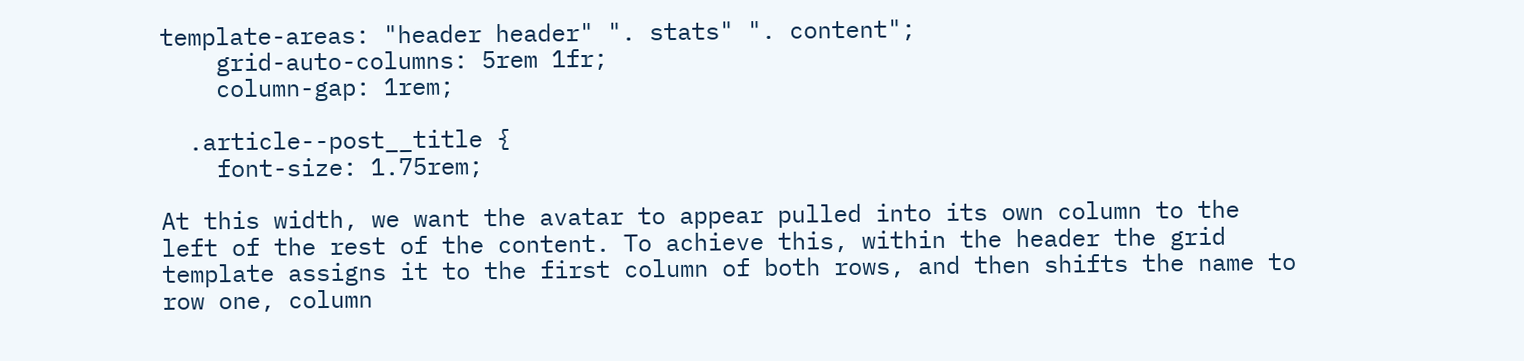template-areas: "header header" ". stats" ". content";
    grid-auto-columns: 5rem 1fr;
    column-gap: 1rem;

  .article--post__title {
    font-size: 1.75rem;

At this width, we want the avatar to appear pulled into its own column to the left of the rest of the content. To achieve this, within the header the grid template assigns it to the first column of both rows, and then shifts the name to row one, column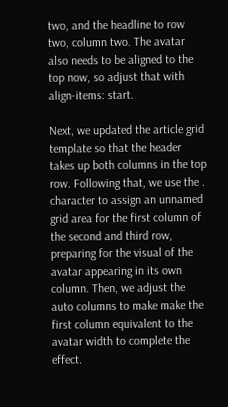two, and the headline to row two, column two. The avatar also needs to be aligned to the top now, so adjust that with align-items: start.

Next, we updated the article grid template so that the header takes up both columns in the top row. Following that, we use the . character to assign an unnamed grid area for the first column of the second and third row, preparing for the visual of the avatar appearing in its own column. Then, we adjust the auto columns to make make the first column equivalent to the avatar width to complete the effect.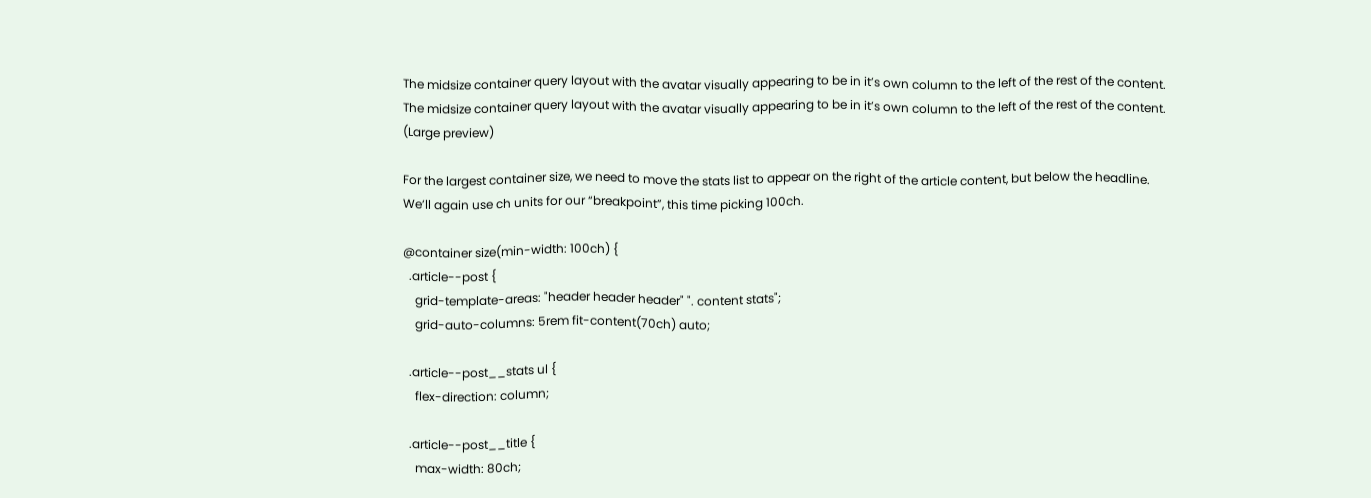The midsize container query layout with the avatar visually appearing to be in it’s own column to the left of the rest of the content.
The midsize container query layout with the avatar visually appearing to be in it’s own column to the left of the rest of the content. (Large preview)

For the largest container size, we need to move the stats list to appear on the right of the article content, but below the headline. We’ll again use ch units for our “breakpoint”, this time picking 100ch.

@container size(min-width: 100ch) {
  .article--post {
    grid-template-areas: "header header header" ". content stats";
    grid-auto-columns: 5rem fit-content(70ch) auto;

  .article--post__stats ul {
    flex-direction: column;

  .article--post__title {
    max-width: 80ch;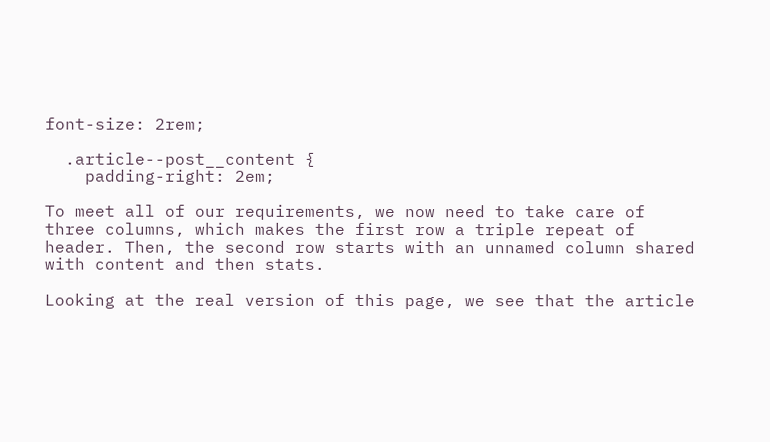font-size: 2rem;

  .article--post__content {
    padding-right: 2em;

To meet all of our requirements, we now need to take care of three columns, which makes the first row a triple repeat of header. Then, the second row starts with an unnamed column shared with content and then stats.

Looking at the real version of this page, we see that the article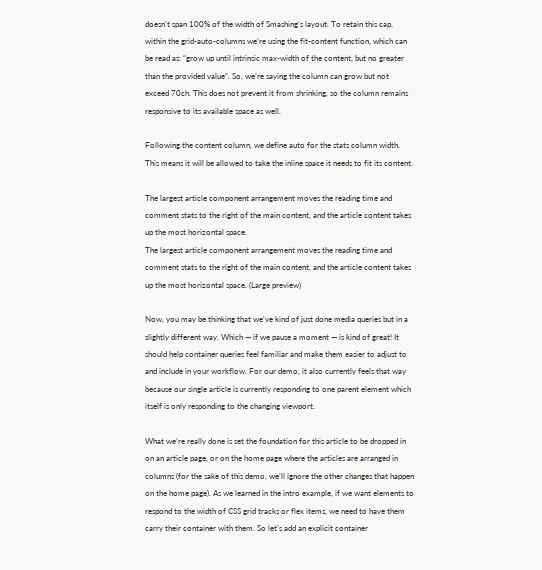doesn’t span 100% of the width of Smashing’s layout. To retain this cap, within the grid-auto-columns we’re using the fit-content function, which can be read as: “grow up until intrinsic max-width of the content, but no greater than the provided value”. So, we’re saying the column can grow but not exceed 70ch. This does not prevent it from shrinking, so the column remains responsive to its available space as well.

Following the content column, we define auto for the stats column width. This means it will be allowed to take the inline space it needs to fit its content.

The largest article component arrangement moves the reading time and comment stats to the right of the main content, and the article content takes up the most horizontal space.
The largest article component arrangement moves the reading time and comment stats to the right of the main content, and the article content takes up the most horizontal space. (Large preview)

Now, you may be thinking that we’ve kind of just done media queries but in a slightly different way. Which — if we pause a moment — is kind of great! It should help container queries feel familiar and make them easier to adjust to and include in your workflow. For our demo, it also currently feels that way because our single article is currently responding to one parent element which itself is only responding to the changing viewport.

What we’re really done is set the foundation for this article to be dropped in on an article page, or on the home page where the articles are arranged in columns (for the sake of this demo, we’ll ignore the other changes that happen on the home page). As we learned in the intro example, if we want elements to respond to the width of CSS grid tracks or flex items, we need to have them carry their container with them. So let’s add an explicit container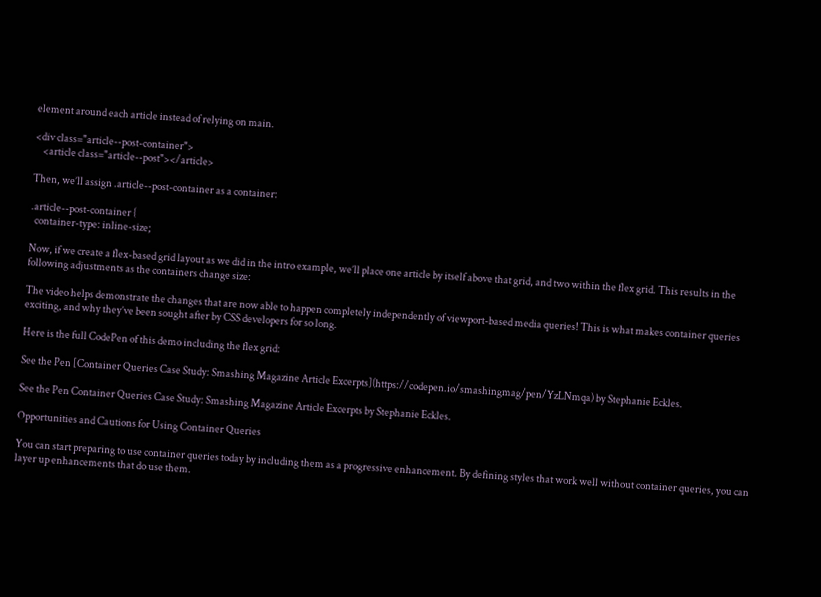element around each article instead of relying on main.

<div class="article--post-container">
    <article class="article--post"></article>

Then, we’ll assign .article--post-container as a container:

.article--post-container {
  container-type: inline-size;

Now, if we create a flex-based grid layout as we did in the intro example, we’ll place one article by itself above that grid, and two within the flex grid. This results in the following adjustments as the containers change size:

The video helps demonstrate the changes that are now able to happen completely independently of viewport-based media queries! This is what makes container queries exciting, and why they’ve been sought after by CSS developers for so long.

Here is the full CodePen of this demo including the flex grid:

See the Pen [Container Queries Case Study: Smashing Magazine Article Excerpts](https://codepen.io/smashingmag/pen/YzLNmqa) by Stephanie Eckles.

See the Pen Container Queries Case Study: Smashing Magazine Article Excerpts by Stephanie Eckles.

Opportunities and Cautions for Using Container Queries

You can start preparing to use container queries today by including them as a progressive enhancement. By defining styles that work well without container queries, you can layer up enhancements that do use them.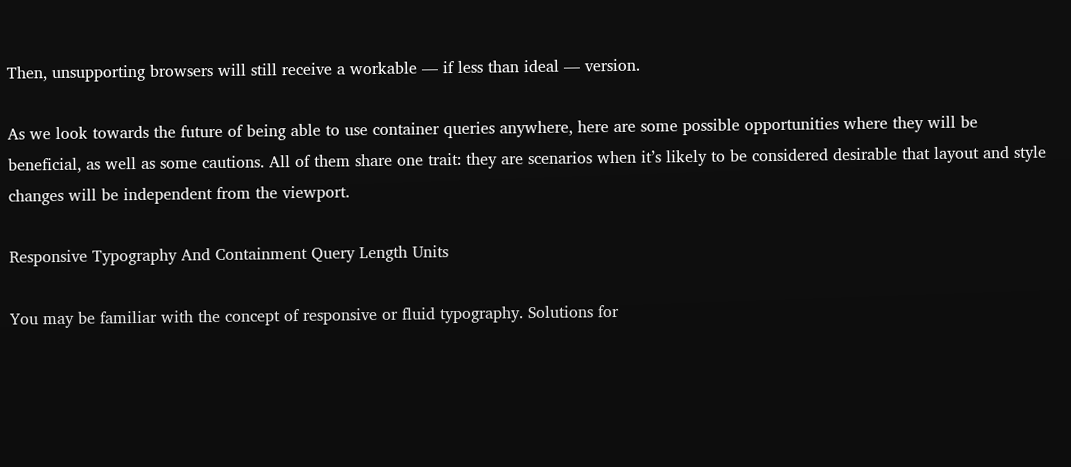Then, unsupporting browsers will still receive a workable — if less than ideal — version.

As we look towards the future of being able to use container queries anywhere, here are some possible opportunities where they will be beneficial, as well as some cautions. All of them share one trait: they are scenarios when it’s likely to be considered desirable that layout and style changes will be independent from the viewport.

Responsive Typography And Containment Query Length Units

You may be familiar with the concept of responsive or fluid typography. Solutions for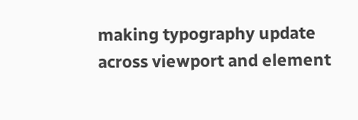making typography update across viewport and element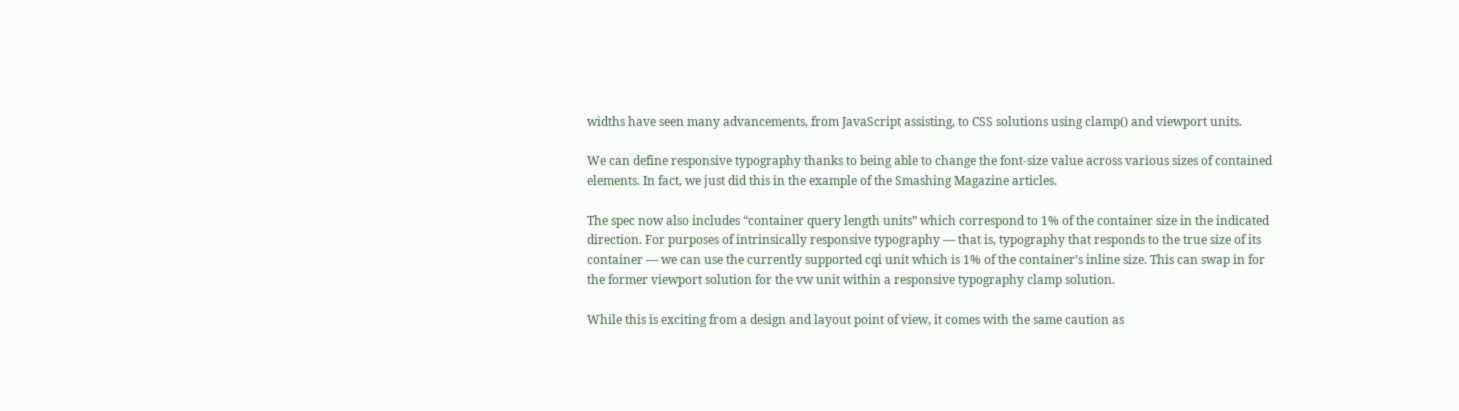widths have seen many advancements, from JavaScript assisting, to CSS solutions using clamp() and viewport units.

We can define responsive typography thanks to being able to change the font-size value across various sizes of contained elements. In fact, we just did this in the example of the Smashing Magazine articles.

The spec now also includes “container query length units” which correspond to 1% of the container size in the indicated direction. For purposes of intrinsically responsive typography — that is, typography that responds to the true size of its container — we can use the currently supported cqi unit which is 1% of the container’s inline size. This can swap in for the former viewport solution for the vw unit within a responsive typography clamp solution.

While this is exciting from a design and layout point of view, it comes with the same caution as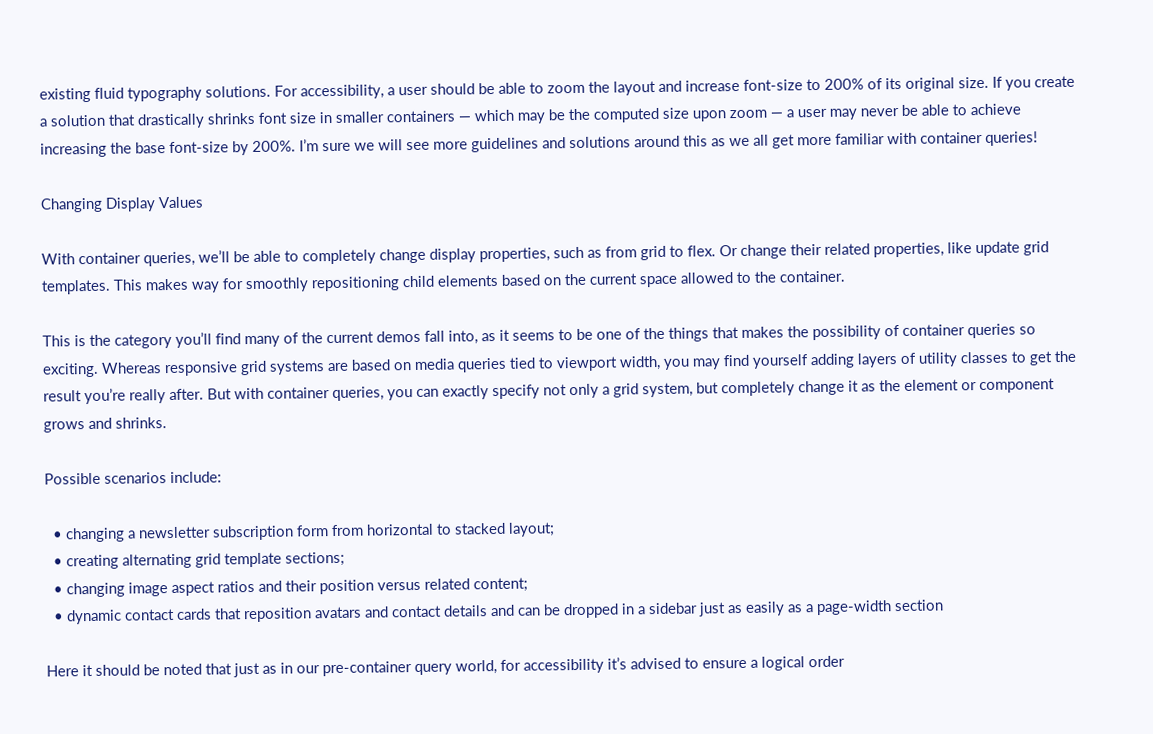existing fluid typography solutions. For accessibility, a user should be able to zoom the layout and increase font-size to 200% of its original size. If you create a solution that drastically shrinks font size in smaller containers — which may be the computed size upon zoom — a user may never be able to achieve increasing the base font-size by 200%. I’m sure we will see more guidelines and solutions around this as we all get more familiar with container queries!

Changing Display Values

With container queries, we’ll be able to completely change display properties, such as from grid to flex. Or change their related properties, like update grid templates. This makes way for smoothly repositioning child elements based on the current space allowed to the container.

This is the category you’ll find many of the current demos fall into, as it seems to be one of the things that makes the possibility of container queries so exciting. Whereas responsive grid systems are based on media queries tied to viewport width, you may find yourself adding layers of utility classes to get the result you’re really after. But with container queries, you can exactly specify not only a grid system, but completely change it as the element or component grows and shrinks.

Possible scenarios include:

  • changing a newsletter subscription form from horizontal to stacked layout;
  • creating alternating grid template sections;
  • changing image aspect ratios and their position versus related content;
  • dynamic contact cards that reposition avatars and contact details and can be dropped in a sidebar just as easily as a page-width section

Here it should be noted that just as in our pre-container query world, for accessibility it’s advised to ensure a logical order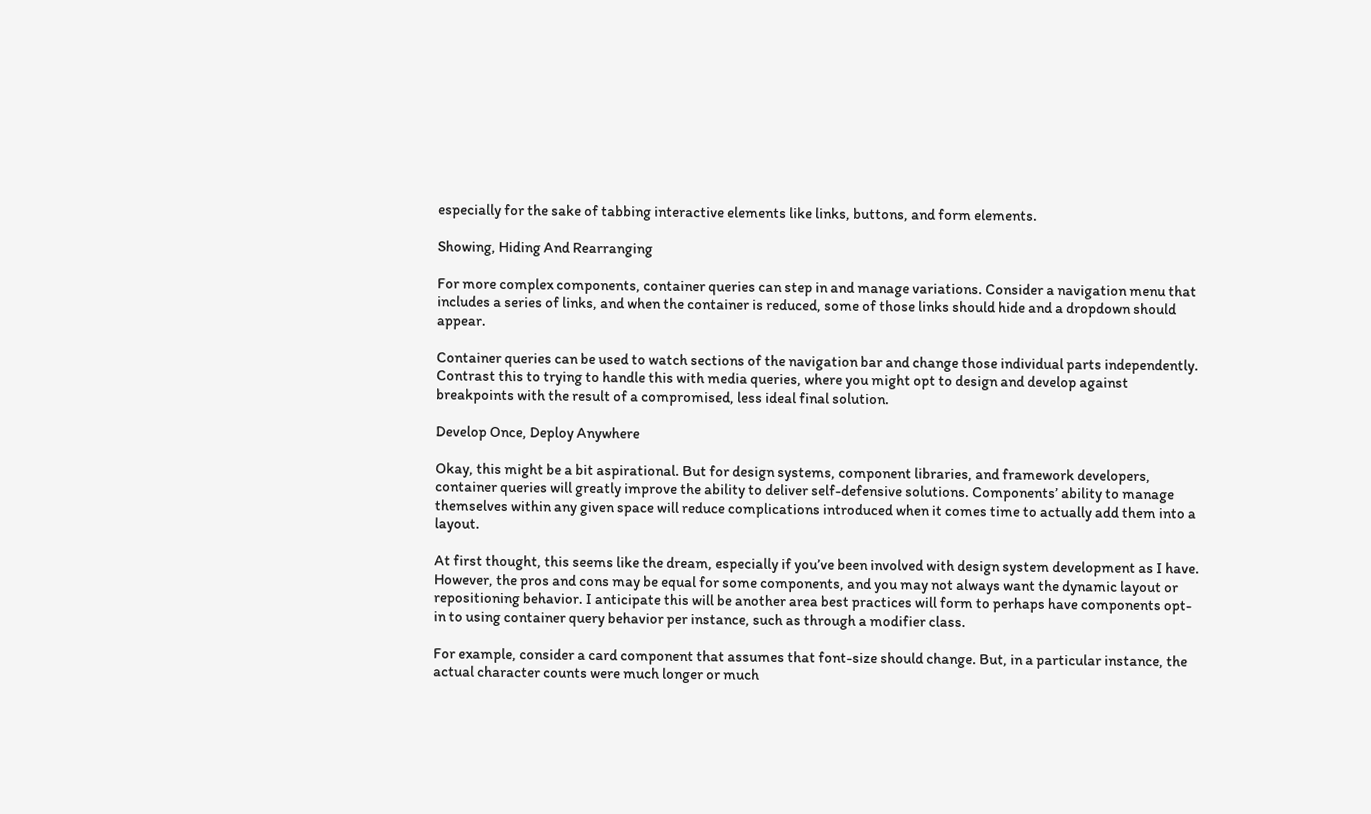especially for the sake of tabbing interactive elements like links, buttons, and form elements.

Showing, Hiding And Rearranging

For more complex components, container queries can step in and manage variations. Consider a navigation menu that includes a series of links, and when the container is reduced, some of those links should hide and a dropdown should appear.

Container queries can be used to watch sections of the navigation bar and change those individual parts independently. Contrast this to trying to handle this with media queries, where you might opt to design and develop against breakpoints with the result of a compromised, less ideal final solution.

Develop Once, Deploy Anywhere

Okay, this might be a bit aspirational. But for design systems, component libraries, and framework developers, container queries will greatly improve the ability to deliver self-defensive solutions. Components’ ability to manage themselves within any given space will reduce complications introduced when it comes time to actually add them into a layout.

At first thought, this seems like the dream, especially if you’ve been involved with design system development as I have. However, the pros and cons may be equal for some components, and you may not always want the dynamic layout or repositioning behavior. I anticipate this will be another area best practices will form to perhaps have components opt-in to using container query behavior per instance, such as through a modifier class.

For example, consider a card component that assumes that font-size should change. But, in a particular instance, the actual character counts were much longer or much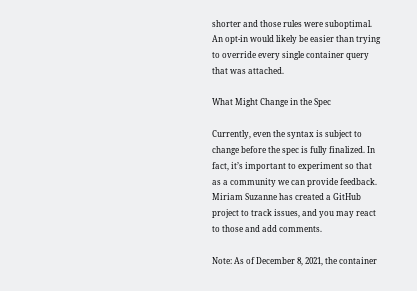shorter and those rules were suboptimal. An opt-in would likely be easier than trying to override every single container query that was attached.

What Might Change in the Spec

Currently, even the syntax is subject to change before the spec is fully finalized. In fact, it’s important to experiment so that as a community we can provide feedback. Miriam Suzanne has created a GitHub project to track issues, and you may react to those and add comments.

Note: As of December 8, 2021, the container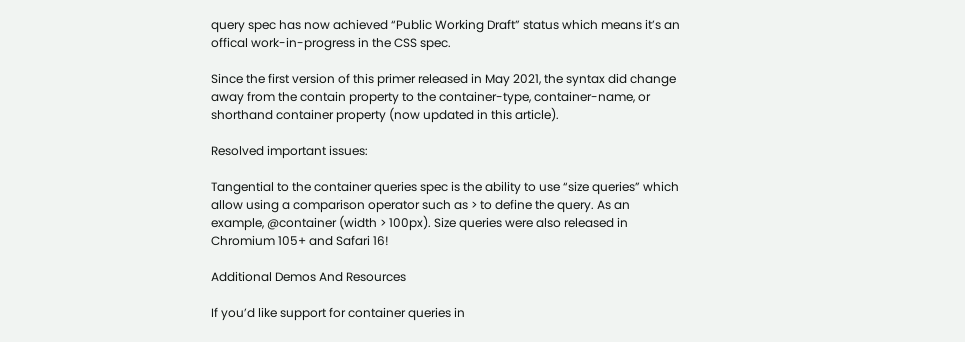query spec has now achieved “Public Working Draft” status which means it’s an offical work-in-progress in the CSS spec.

Since the first version of this primer released in May 2021, the syntax did change away from the contain property to the container-type, container-name, or shorthand container property (now updated in this article).

Resolved important issues:

Tangential to the container queries spec is the ability to use “size queries” which allow using a comparison operator such as > to define the query. As an example, @container (width > 100px). Size queries were also released in Chromium 105+ and Safari 16!

Additional Demos And Resources

If you’d like support for container queries in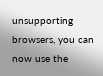unsupporting browsers, you can now use the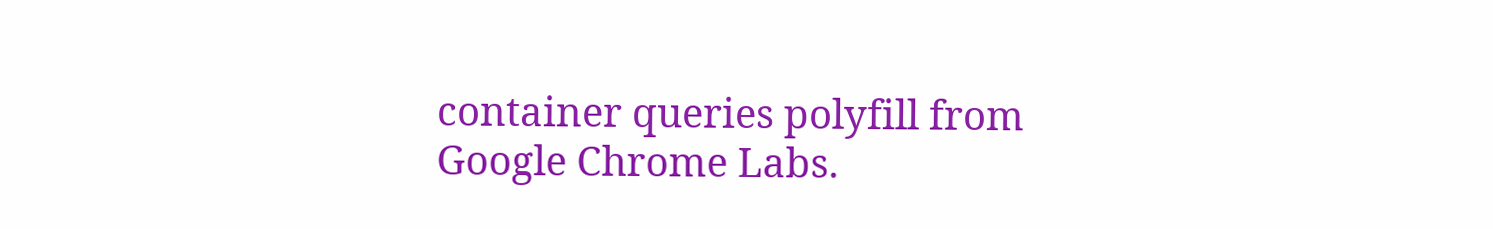container queries polyfill from Google Chrome Labs.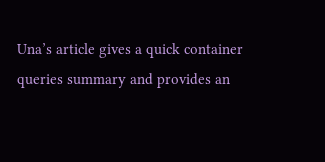Una’s article gives a quick container queries summary and provides an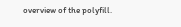overview of the polyfill.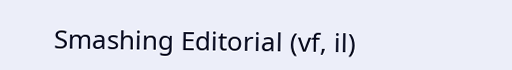Smashing Editorial (vf, il)